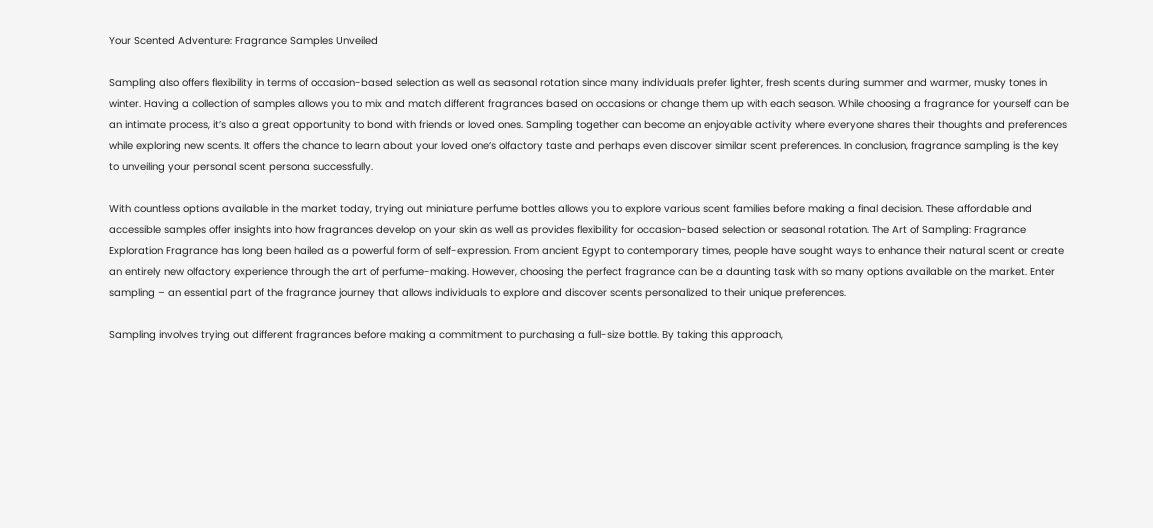Your Scented Adventure: Fragrance Samples Unveiled

Sampling also offers flexibility in terms of occasion-based selection as well as seasonal rotation since many individuals prefer lighter, fresh scents during summer and warmer, musky tones in winter. Having a collection of samples allows you to mix and match different fragrances based on occasions or change them up with each season. While choosing a fragrance for yourself can be an intimate process, it’s also a great opportunity to bond with friends or loved ones. Sampling together can become an enjoyable activity where everyone shares their thoughts and preferences while exploring new scents. It offers the chance to learn about your loved one’s olfactory taste and perhaps even discover similar scent preferences. In conclusion, fragrance sampling is the key to unveiling your personal scent persona successfully.

With countless options available in the market today, trying out miniature perfume bottles allows you to explore various scent families before making a final decision. These affordable and accessible samples offer insights into how fragrances develop on your skin as well as provides flexibility for occasion-based selection or seasonal rotation. The Art of Sampling: Fragrance Exploration Fragrance has long been hailed as a powerful form of self-expression. From ancient Egypt to contemporary times, people have sought ways to enhance their natural scent or create an entirely new olfactory experience through the art of perfume-making. However, choosing the perfect fragrance can be a daunting task with so many options available on the market. Enter sampling – an essential part of the fragrance journey that allows individuals to explore and discover scents personalized to their unique preferences.

Sampling involves trying out different fragrances before making a commitment to purchasing a full-size bottle. By taking this approach,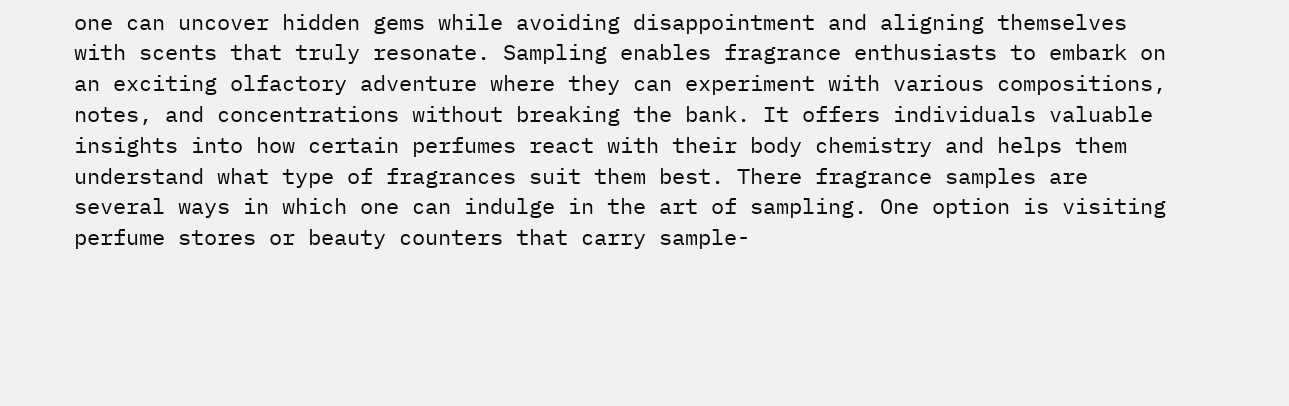one can uncover hidden gems while avoiding disappointment and aligning themselves with scents that truly resonate. Sampling enables fragrance enthusiasts to embark on an exciting olfactory adventure where they can experiment with various compositions, notes, and concentrations without breaking the bank. It offers individuals valuable insights into how certain perfumes react with their body chemistry and helps them understand what type of fragrances suit them best. There fragrance samples are several ways in which one can indulge in the art of sampling. One option is visiting perfume stores or beauty counters that carry sample-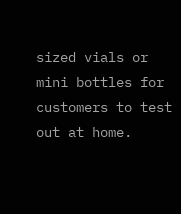sized vials or mini bottles for customers to test out at home.